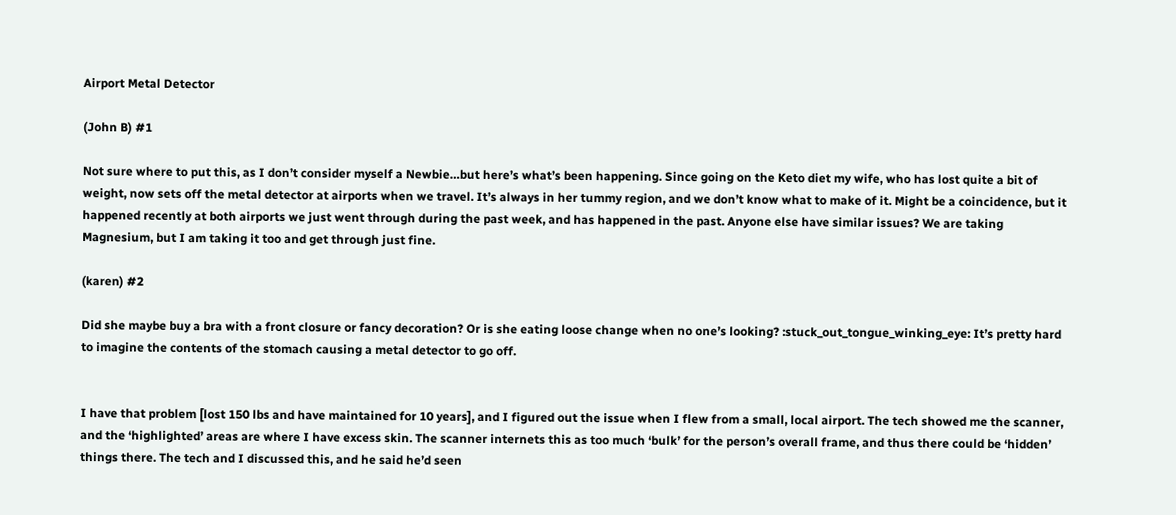Airport Metal Detector

(John B) #1

Not sure where to put this, as I don’t consider myself a Newbie…but here’s what’s been happening. Since going on the Keto diet my wife, who has lost quite a bit of weight, now sets off the metal detector at airports when we travel. It’s always in her tummy region, and we don’t know what to make of it. Might be a coincidence, but it happened recently at both airports we just went through during the past week, and has happened in the past. Anyone else have similar issues? We are taking Magnesium, but I am taking it too and get through just fine.

(karen) #2

Did she maybe buy a bra with a front closure or fancy decoration? Or is she eating loose change when no one’s looking? :stuck_out_tongue_winking_eye: It’s pretty hard to imagine the contents of the stomach causing a metal detector to go off.


I have that problem [lost 150 lbs and have maintained for 10 years], and I figured out the issue when I flew from a small, local airport. The tech showed me the scanner, and the ‘highlighted’ areas are where I have excess skin. The scanner internets this as too much ‘bulk’ for the person’s overall frame, and thus there could be ‘hidden’ things there. The tech and I discussed this, and he said he’d seen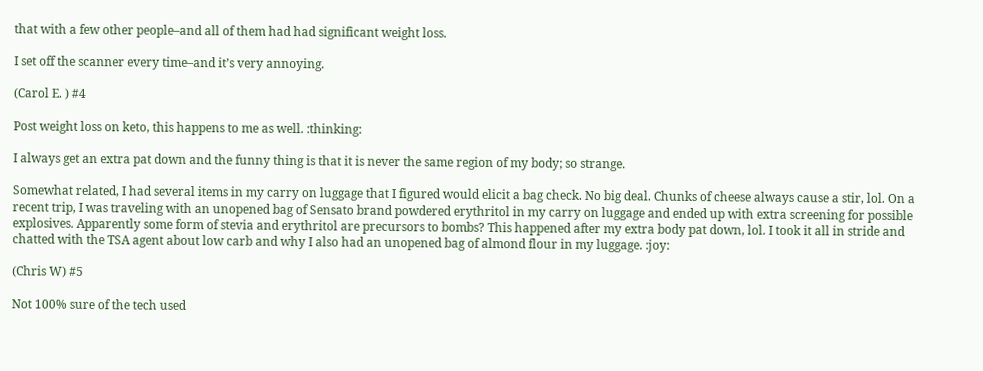that with a few other people–and all of them had had significant weight loss.

I set off the scanner every time–and it’s very annoying.

(Carol E. ) #4

Post weight loss on keto, this happens to me as well. :thinking:

I always get an extra pat down and the funny thing is that it is never the same region of my body; so strange.

Somewhat related, I had several items in my carry on luggage that I figured would elicit a bag check. No big deal. Chunks of cheese always cause a stir, lol. On a recent trip, I was traveling with an unopened bag of Sensato brand powdered erythritol in my carry on luggage and ended up with extra screening for possible explosives. Apparently some form of stevia and erythritol are precursors to bombs? This happened after my extra body pat down, lol. I took it all in stride and chatted with the TSA agent about low carb and why I also had an unopened bag of almond flour in my luggage. :joy:

(Chris W) #5

Not 100% sure of the tech used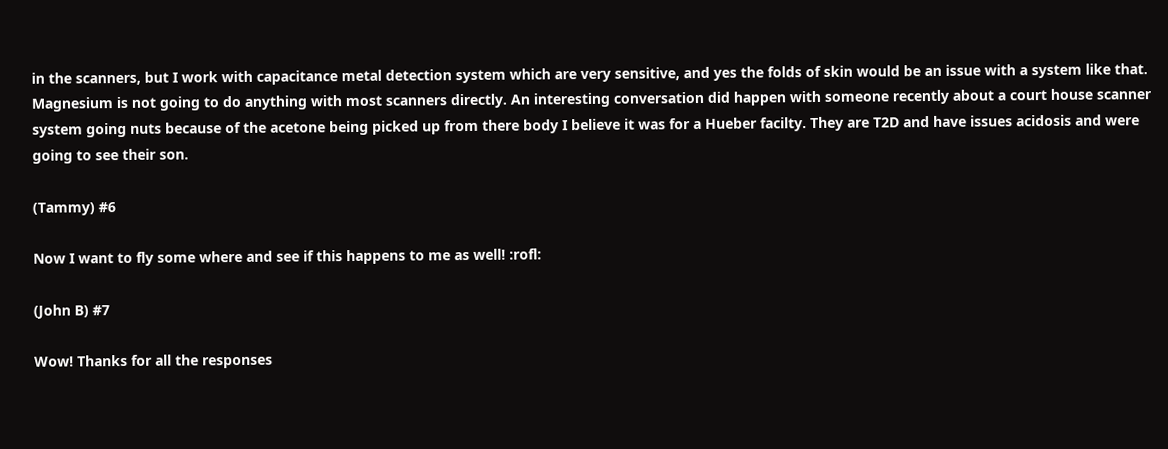in the scanners, but I work with capacitance metal detection system which are very sensitive, and yes the folds of skin would be an issue with a system like that. Magnesium is not going to do anything with most scanners directly. An interesting conversation did happen with someone recently about a court house scanner system going nuts because of the acetone being picked up from there body I believe it was for a Hueber facilty. They are T2D and have issues acidosis and were going to see their son.

(Tammy) #6

Now I want to fly some where and see if this happens to me as well! :rofl:

(John B) #7

Wow! Thanks for all the responses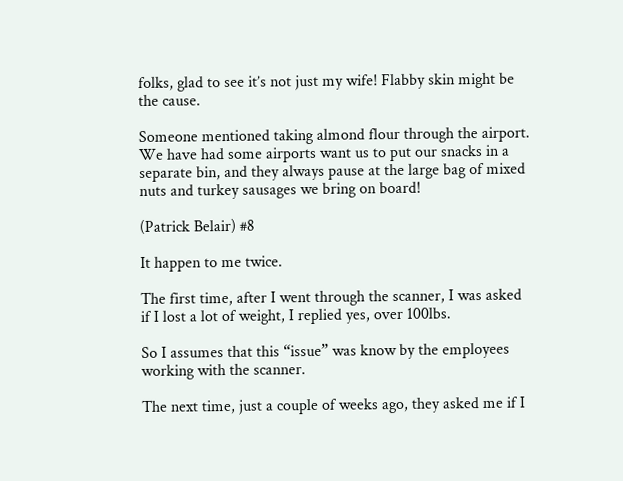folks, glad to see it’s not just my wife! Flabby skin might be the cause.

Someone mentioned taking almond flour through the airport. We have had some airports want us to put our snacks in a separate bin, and they always pause at the large bag of mixed nuts and turkey sausages we bring on board!

(Patrick Belair) #8

It happen to me twice.

The first time, after I went through the scanner, I was asked if I lost a lot of weight, I replied yes, over 100lbs.

So I assumes that this “issue” was know by the employees working with the scanner.

The next time, just a couple of weeks ago, they asked me if I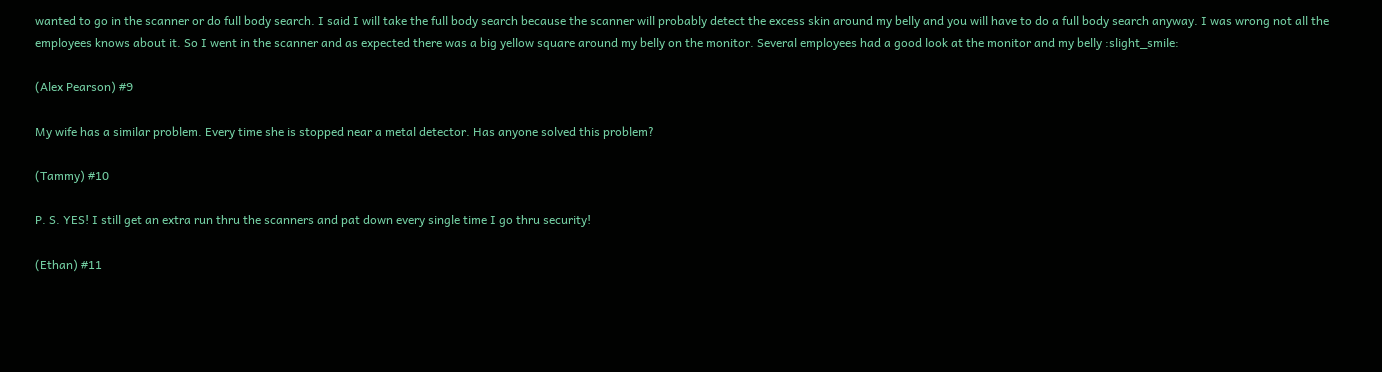wanted to go in the scanner or do full body search. I said I will take the full body search because the scanner will probably detect the excess skin around my belly and you will have to do a full body search anyway. I was wrong not all the employees knows about it. So I went in the scanner and as expected there was a big yellow square around my belly on the monitor. Several employees had a good look at the monitor and my belly :slight_smile:

(Alex Pearson) #9

My wife has a similar problem. Every time she is stopped near a metal detector. Has anyone solved this problem?

(Tammy) #10

P. S. YES! I still get an extra run thru the scanners and pat down every single time I go thru security!

(Ethan) #11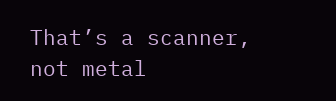That’s a scanner, not metal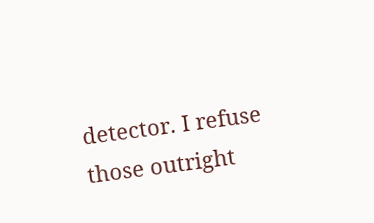detector. I refuse those outright